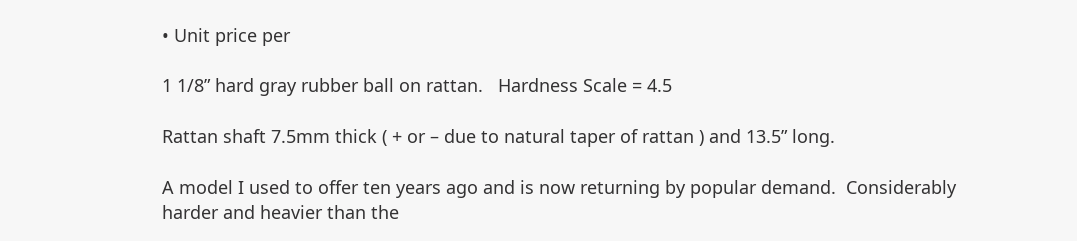• Unit price per

1 1/8” hard gray rubber ball on rattan.   Hardness Scale = 4.5

Rattan shaft 7.5mm thick ( + or – due to natural taper of rattan ) and 13.5” long.

A model I used to offer ten years ago and is now returning by popular demand.  Considerably harder and heavier than the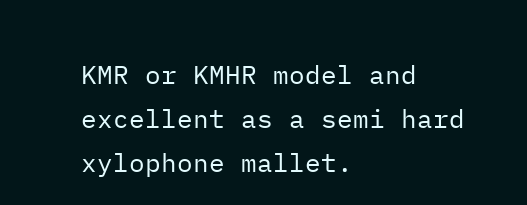KMR or KMHR model and excellent as a semi hard xylophone mallet.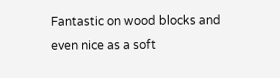Fantastic on wood blocks and even nice as a soft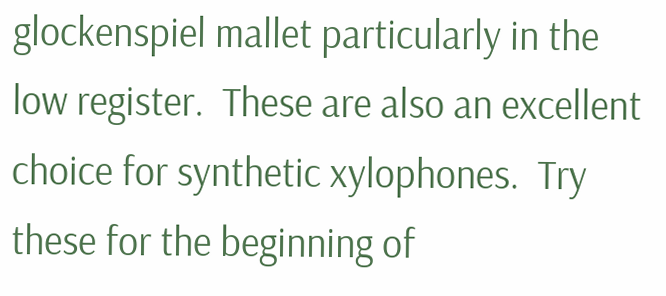glockenspiel mallet particularly in the low register.  These are also an excellent choice for synthetic xylophones.  Try these for the beginning of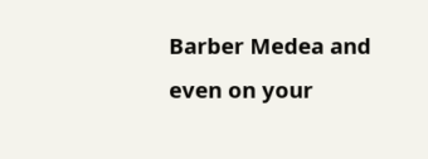Barber Medea and even on your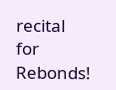recital for Rebonds!